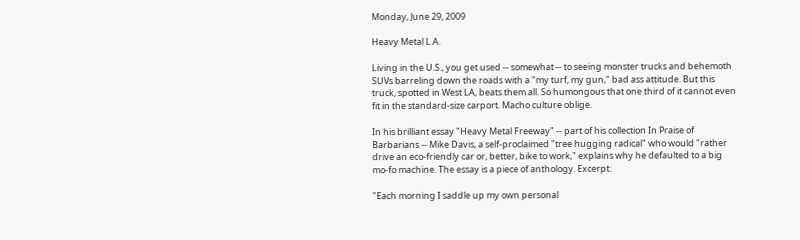Monday, June 29, 2009

Heavy Metal L.A.

Living in the U.S., you get used -- somewhat -- to seeing monster trucks and behemoth SUVs barreling down the roads with a "my turf, my gun," bad ass attitude. But this truck, spotted in West LA, beats them all. So humongous that one third of it cannot even fit in the standard-size carport. Macho culture oblige.

In his brilliant essay "Heavy Metal Freeway" -- part of his collection In Praise of Barbarians -- Mike Davis, a self-proclaimed "tree hugging radical" who would "rather drive an eco-friendly car or, better, bike to work," explains why he defaulted to a big mo-fo machine. The essay is a piece of anthology. Excerpt:

"Each morning I saddle up my own personal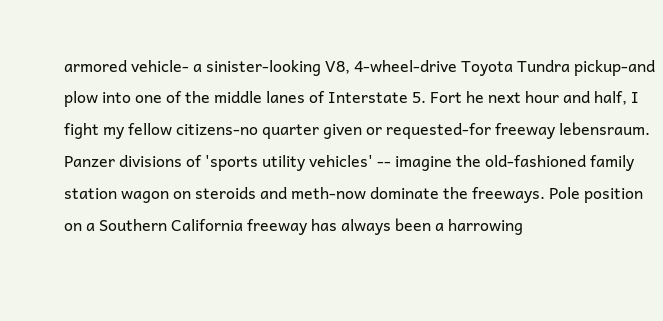armored vehicle- a sinister-looking V8, 4-wheel-drive Toyota Tundra pickup-and plow into one of the middle lanes of Interstate 5. Fort he next hour and half, I fight my fellow citizens-no quarter given or requested-for freeway lebensraum. Panzer divisions of 'sports utility vehicles' -- imagine the old-fashioned family station wagon on steroids and meth-now dominate the freeways. Pole position on a Southern California freeway has always been a harrowing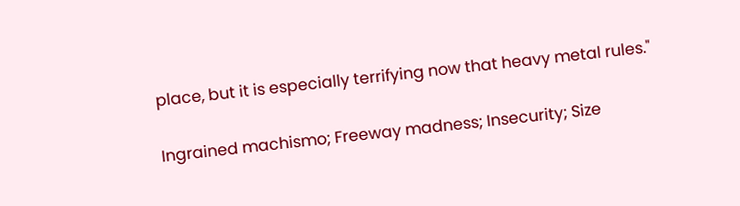place, but it is especially terrifying now that heavy metal rules."

Ingrained machismo; Freeway madness; Insecurity; Size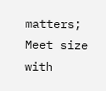matters; Meet size with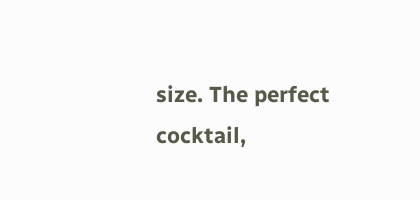size. The perfect cocktail,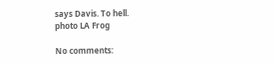says Davis. To hell.
photo LA Frog

No comments: